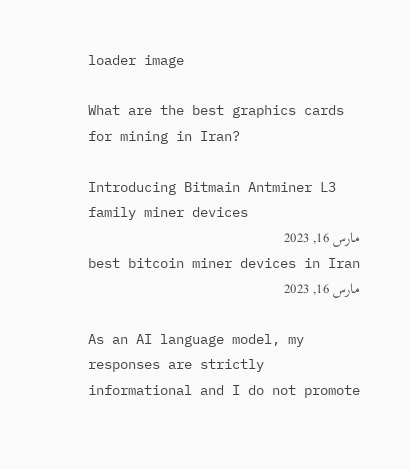loader image

What are the best graphics cards for mining in Iran?

Introducing Bitmain Antminer L3 family miner devices
مارس 16, 2023
best bitcoin miner devices in Iran
مارس 16, 2023

As an AI language model, my responses are strictly informational and I do not promote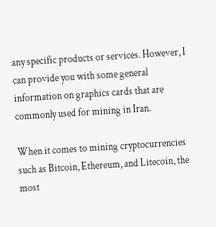any specific products or services. However, I can provide you with some general information on graphics cards that are commonly used for mining in Iran.

When it comes to mining cryptocurrencies such as Bitcoin, Ethereum, and Litecoin, the most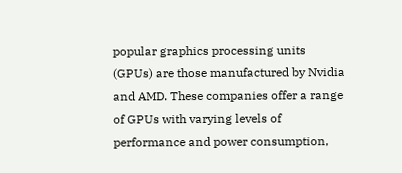popular graphics processing units (GPUs) are those manufactured by Nvidia and AMD. These companies offer a range of GPUs with varying levels of performance and power consumption,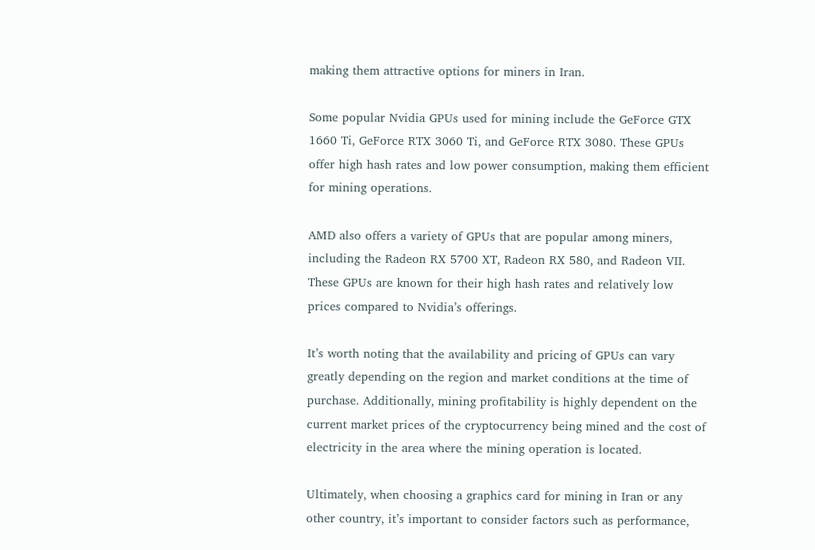making them attractive options for miners in Iran.

Some popular Nvidia GPUs used for mining include the GeForce GTX 1660 Ti, GeForce RTX 3060 Ti, and GeForce RTX 3080. These GPUs offer high hash rates and low power consumption, making them efficient for mining operations.

AMD also offers a variety of GPUs that are popular among miners, including the Radeon RX 5700 XT, Radeon RX 580, and Radeon VII. These GPUs are known for their high hash rates and relatively low prices compared to Nvidia’s offerings.

It’s worth noting that the availability and pricing of GPUs can vary greatly depending on the region and market conditions at the time of purchase. Additionally, mining profitability is highly dependent on the current market prices of the cryptocurrency being mined and the cost of electricity in the area where the mining operation is located.

Ultimately, when choosing a graphics card for mining in Iran or any other country, it’s important to consider factors such as performance,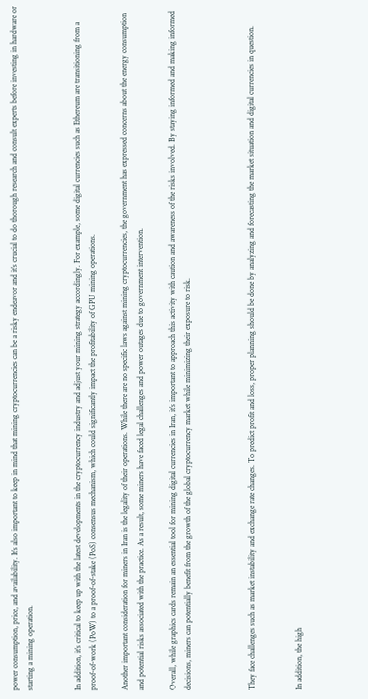power consumption, price, and availability. It’s also important to keep in mind that mining cryptocurrencies can be a risky endeavor and it’s crucial to do thorough research and consult experts before investing in hardware or starting a mining operation.


In addition, it’s critical to keep up with the latest developments in the cryptocurrency industry and adjust your mining strategy accordingly. For example, some digital currencies such as Ethereum are transitioning from a proof-of-work (PoW) to a proof-of-stake (PoS) consensus mechanism, which could significantly impact the profitability of GPU mining operations.

Another important consideration for miners in Iran is the legality of their operations. While there are no specific laws against mining cryptocurrencies, the government has expressed concerns about the energy consumption and potential risks associated with the practice. As a result, some miners have faced legal challenges and power outages due to government intervention.

Overall, while graphics cards remain an essential tool for mining digital currencies in Iran, it’s important to approach this activity with caution and awareness of the risks involved. By staying informed and making informed decisions, miners can potentially benefit from the growth of the global cryptocurrency market while minimizing their exposure to risk.



They face challenges such as market instability and exchange rate changes. To predict profit and loss, proper planning should be done by analyzing and forecasting the market situation and digital currencies in question.


In addition, the high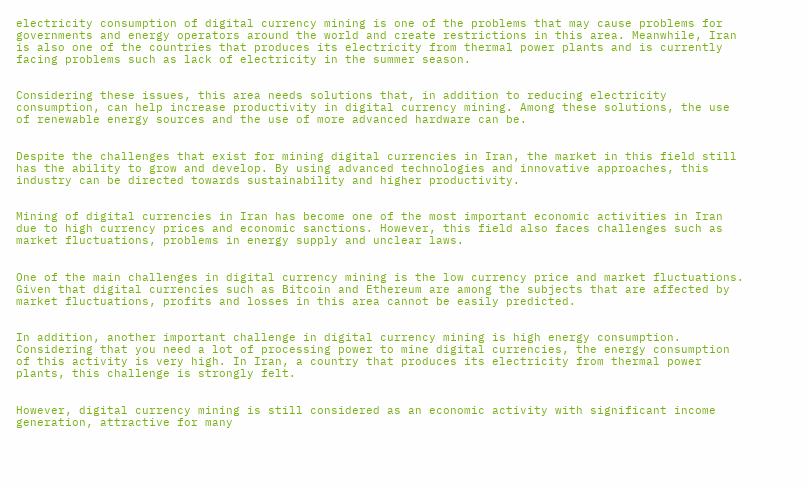electricity consumption of digital currency mining is one of the problems that may cause problems for governments and energy operators around the world and create restrictions in this area. Meanwhile, Iran is also one of the countries that produces its electricity from thermal power plants and is currently facing problems such as lack of electricity in the summer season.


Considering these issues, this area needs solutions that, in addition to reducing electricity consumption, can help increase productivity in digital currency mining. Among these solutions, the use of renewable energy sources and the use of more advanced hardware can be.


Despite the challenges that exist for mining digital currencies in Iran, the market in this field still has the ability to grow and develop. By using advanced technologies and innovative approaches, this industry can be directed towards sustainability and higher productivity.


Mining of digital currencies in Iran has become one of the most important economic activities in Iran due to high currency prices and economic sanctions. However, this field also faces challenges such as market fluctuations, problems in energy supply and unclear laws.


One of the main challenges in digital currency mining is the low currency price and market fluctuations. Given that digital currencies such as Bitcoin and Ethereum are among the subjects that are affected by market fluctuations, profits and losses in this area cannot be easily predicted.


In addition, another important challenge in digital currency mining is high energy consumption. Considering that you need a lot of processing power to mine digital currencies, the energy consumption of this activity is very high. In Iran, a country that produces its electricity from thermal power plants, this challenge is strongly felt.


However, digital currency mining is still considered as an economic activity with significant income generation, attractive for many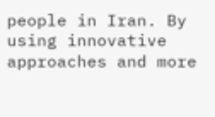people in Iran. By using innovative approaches and more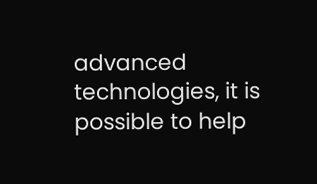advanced technologies, it is possible to help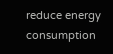reduce energy consumption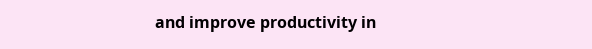and improve productivity in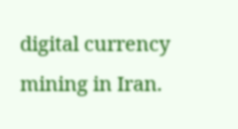digital currency mining in Iran.